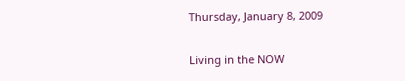Thursday, January 8, 2009

Living in the NOW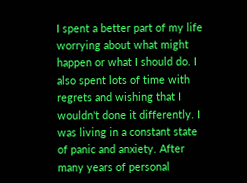I spent a better part of my life worrying about what might happen or what I should do. I also spent lots of time with regrets and wishing that I wouldn't done it differently. I was living in a constant state of panic and anxiety. After many years of personal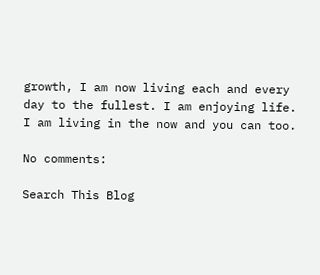growth, I am now living each and every day to the fullest. I am enjoying life. I am living in the now and you can too.

No comments:

Search This Blog